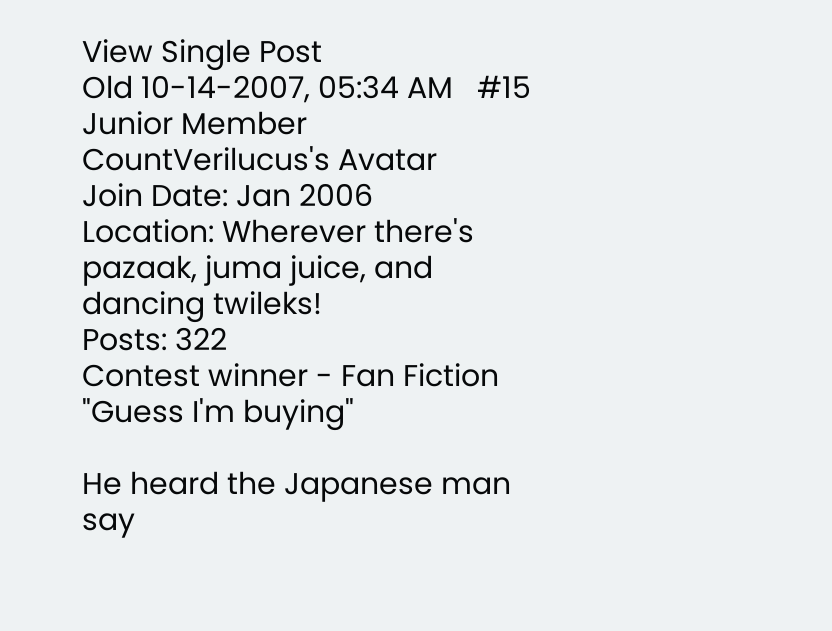View Single Post
Old 10-14-2007, 05:34 AM   #15
Junior Member
CountVerilucus's Avatar
Join Date: Jan 2006
Location: Wherever there's pazaak, juma juice, and dancing twileks!
Posts: 322
Contest winner - Fan Fiction
"Guess I'm buying"

He heard the Japanese man say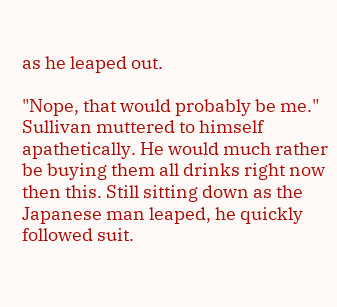as he leaped out.

"Nope, that would probably be me." Sullivan muttered to himself apathetically. He would much rather be buying them all drinks right now then this. Still sitting down as the Japanese man leaped, he quickly followed suit.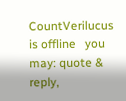CountVerilucus is offline   you may: quote & reply,